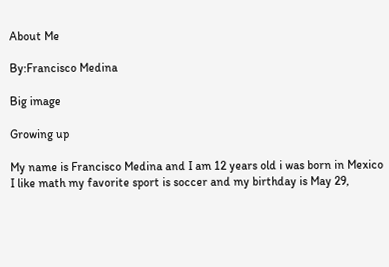About Me

By:Francisco Medina

Big image

Growing up

My name is Francisco Medina and I am 12 years old i was born in Mexico I like math my favorite sport is soccer and my birthday is May 29,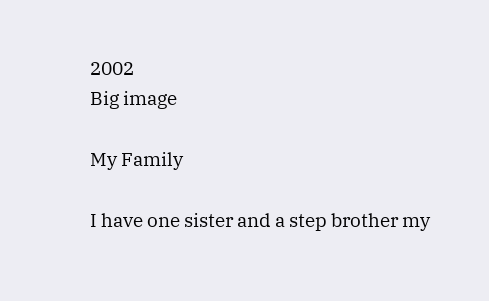2002
Big image

My Family

I have one sister and a step brother my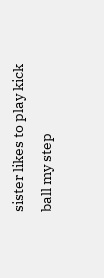sister likes to play kick ball my step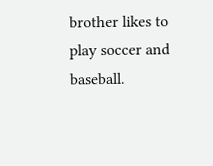brother likes to play soccer and baseball.